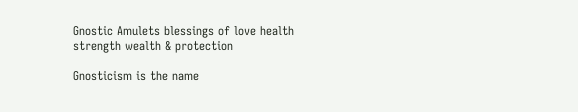Gnostic Amulets blessings of love health strength wealth & protection

Gnosticism is the name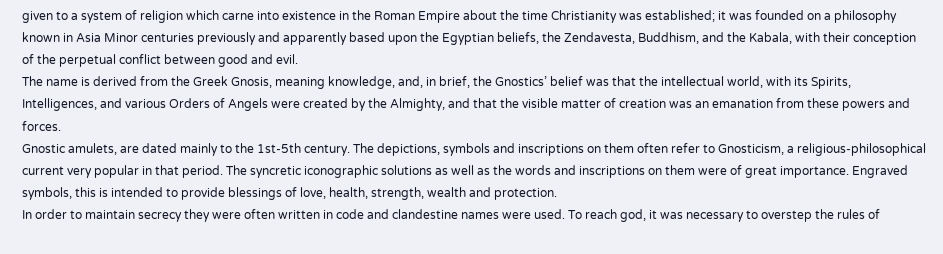given to a system of religion which carne into existence in the Roman Empire about the time Christianity was established; it was founded on a philosophy known in Asia Minor centuries previously and apparently based upon the Egyptian beliefs, the Zendavesta, Buddhism, and the Kabala, with their conception of the perpetual conflict between good and evil.
The name is derived from the Greek Gnosis, meaning knowledge, and, in brief, the Gnostics’ belief was that the intellectual world, with its Spirits, Intelligences, and various Orders of Angels were created by the Almighty, and that the visible matter of creation was an emanation from these powers and forces.
Gnostic amulets, are dated mainly to the 1st-5th century. The depictions, symbols and inscriptions on them often refer to Gnosticism, a religious-philosophical current very popular in that period. The syncretic iconographic solutions as well as the words and inscriptions on them were of great importance. Engraved symbols, this is intended to provide blessings of love, health, strength, wealth and protection.
In order to maintain secrecy they were often written in code and clandestine names were used. To reach god, it was necessary to overstep the rules of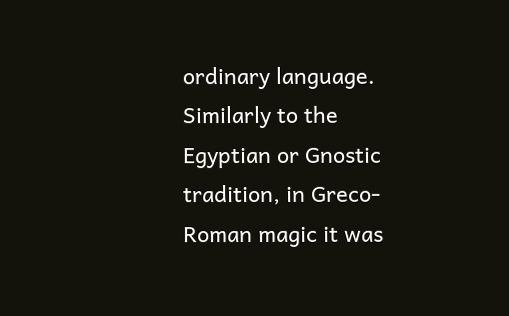ordinary language. Similarly to the Egyptian or Gnostic tradition, in Greco-Roman magic it was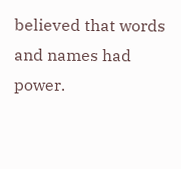believed that words and names had power.